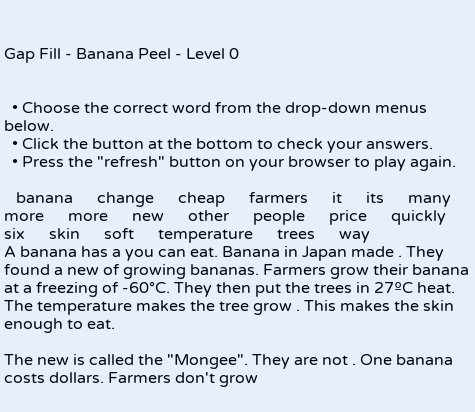Gap Fill - Banana Peel - Level 0


  • Choose the correct word from the drop-down menus below.
  • Click the button at the bottom to check your answers.
  • Press the "refresh" button on your browser to play again.

   banana      change      cheap      farmers      it      its      many      more      more      new      other      people      price      quickly      six      skin      soft      temperature      trees      way
A banana has a you can eat. Banana in Japan made . They found a new of growing bananas. Farmers grow their banana at a freezing of -60°C. They then put the trees in 27ºC heat. The temperature makes the tree grow . This makes the skin enough to eat.

The new is called the "Mongee". They are not . One banana costs dollars. Farmers don't grow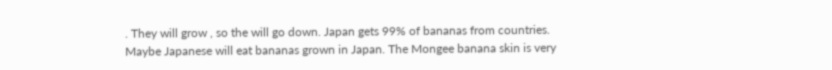. They will grow , so the will go down. Japan gets 99% of bananas from countries. Maybe Japanese will eat bananas grown in Japan. The Mongee banana skin is very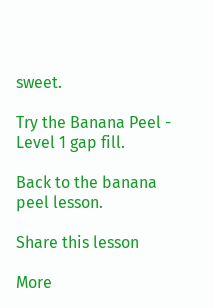sweet.

Try the Banana Peel - Level 1 gap fill.

Back to the banana peel lesson.

Share this lesson

More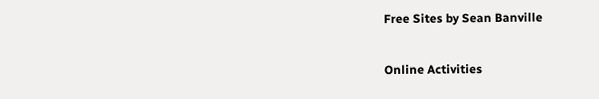Free Sites by Sean Banville

Online Activities